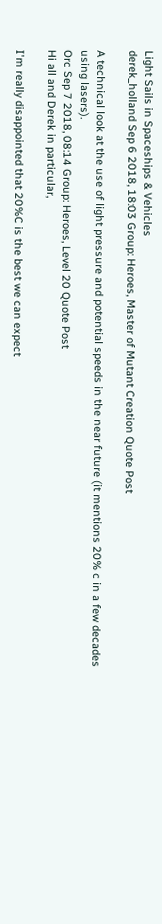Light Sails in Spaceships & Vehicles
derek_holland Sep 6 2018, 18:03 Group: Heroes, Master of Mutant Creation Quote Post

A technical look at the use of light pressure and potential speeds in the near future (it mentions 20% c in a few decades using lasers).
Orc Sep 7 2018, 08:14 Group: Heroes, Level 20 Quote Post
Hi all and Derek in particular,

I'm really disappointed that 20%C is the best we can expect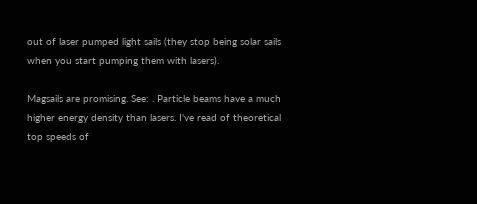out of laser pumped light sails (they stop being solar sails when you start pumping them with lasers).

Magsails are promising. See: . Particle beams have a much higher energy density than lasers. I've read of theoretical top speeds of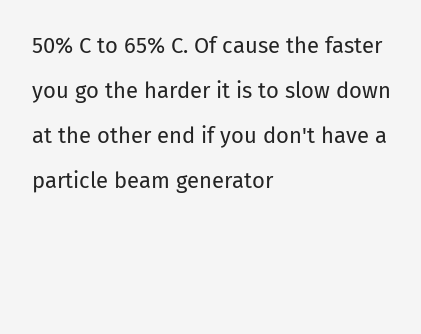50% C to 65% C. Of cause the faster you go the harder it is to slow down at the other end if you don't have a particle beam generator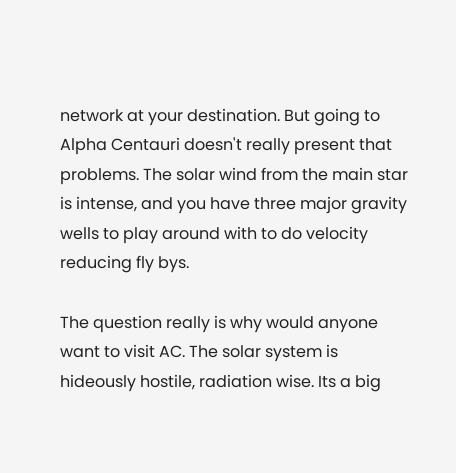network at your destination. But going to Alpha Centauri doesn't really present that problems. The solar wind from the main star is intense, and you have three major gravity wells to play around with to do velocity reducing fly bys.

The question really is why would anyone want to visit AC. The solar system is hideously hostile, radiation wise. Its a big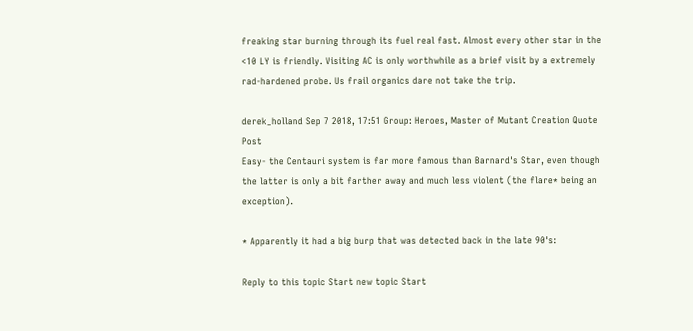freaking star burning through its fuel real fast. Almost every other star in the <10 LY is friendly. Visiting AC is only worthwhile as a brief visit by a extremely rad-hardened probe. Us frail organics dare not take the trip.

derek_holland Sep 7 2018, 17:51 Group: Heroes, Master of Mutant Creation Quote Post
Easy- the Centauri system is far more famous than Barnard's Star, even though the latter is only a bit farther away and much less violent (the flare* being an exception).

* Apparently it had a big burp that was detected back in the late 90's:

Reply to this topic Start new topic Start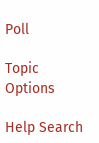Poll

Topic Options

Help Search